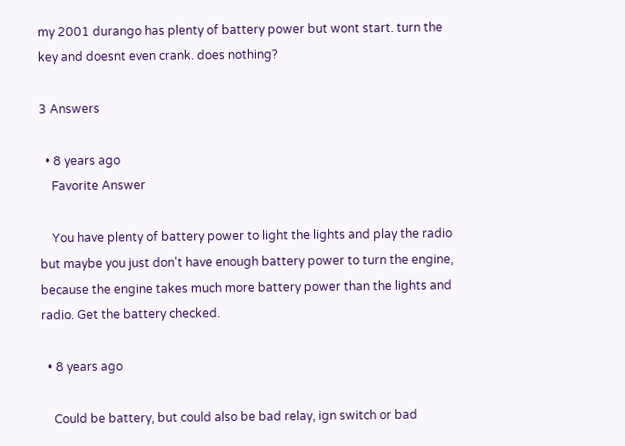my 2001 durango has plenty of battery power but wont start. turn the key and doesnt even crank. does nothing?

3 Answers

  • 8 years ago
    Favorite Answer

    You have plenty of battery power to light the lights and play the radio but maybe you just don't have enough battery power to turn the engine, because the engine takes much more battery power than the lights and radio. Get the battery checked.

  • 8 years ago

    Could be battery, but could also be bad relay, ign switch or bad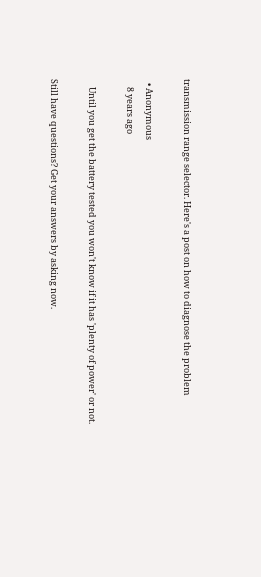transmission range selector. Here's a post on how to diagnose the problem

  • Anonymous
    8 years ago

    Until you get the battery tested you won't know if it has 'plenty of power' or not.

Still have questions? Get your answers by asking now.